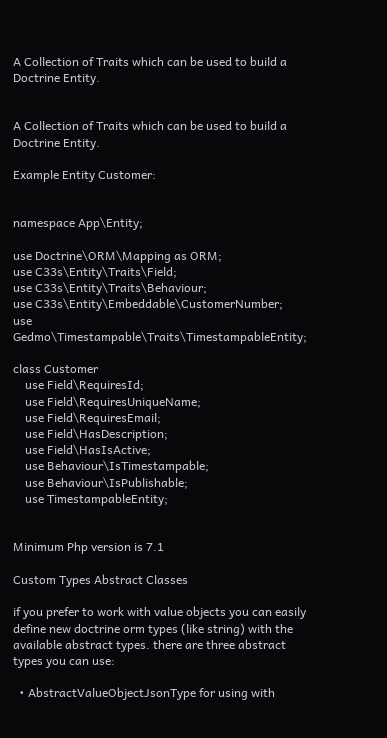A Collection of Traits which can be used to build a Doctrine Entity.


A Collection of Traits which can be used to build a Doctrine Entity.

Example Entity Customer:


namespace App\Entity;

use Doctrine\ORM\Mapping as ORM;
use C33s\Entity\Traits\Field;
use C33s\Entity\Traits\Behaviour;
use C33s\Entity\Embeddable\CustomerNumber;
use Gedmo\Timestampable\Traits\TimestampableEntity;

class Customer
    use Field\RequiresId;
    use Field\RequiresUniqueName;
    use Field\RequiresEmail;
    use Field\HasDescription;
    use Field\HasIsActive;
    use Behaviour\IsTimestampable;
    use Behaviour\IsPublishable;
    use TimestampableEntity;


Minimum Php version is 7.1

Custom Types Abstract Classes

if you prefer to work with value objects you can easily define new doctrine orm types (like string) with the available abstract types. there are three abstract types you can use:

  • AbstractValueObjectJsonType for using with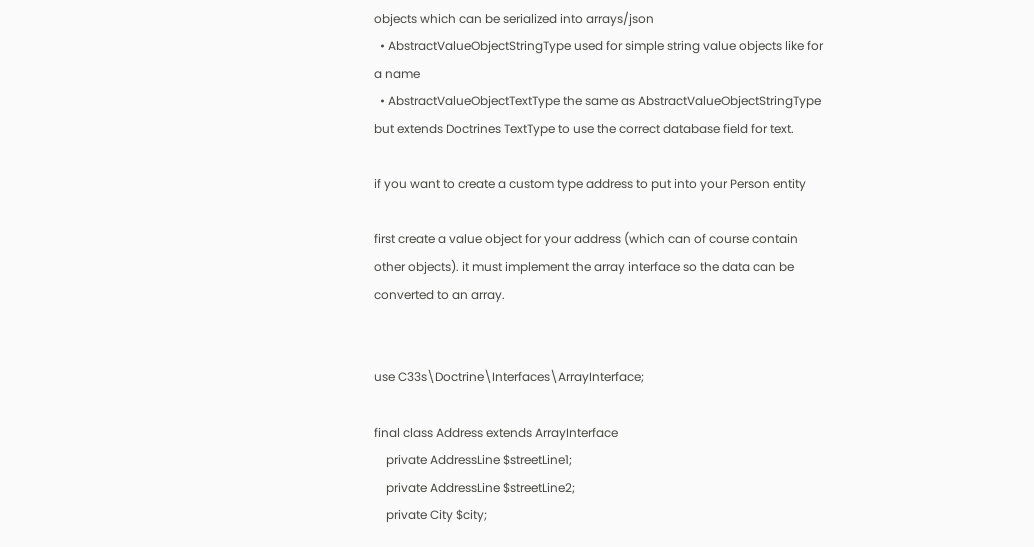objects which can be serialized into arrays/json
  • AbstractValueObjectStringType used for simple string value objects like for a name
  • AbstractValueObjectTextType the same as AbstractValueObjectStringType but extends Doctrines TextType to use the correct database field for text.

if you want to create a custom type address to put into your Person entity

first create a value object for your address (which can of course contain other objects). it must implement the array interface so the data can be converted to an array.


use C33s\Doctrine\Interfaces\ArrayInterface;

final class Address extends ArrayInterface
    private AddressLine $streetLine1;
    private AddressLine $streetLine2;
    private City $city;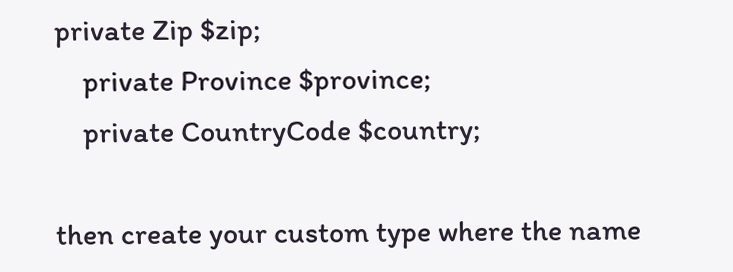private Zip $zip;
    private Province $province;
    private CountryCode $country;

then create your custom type where the name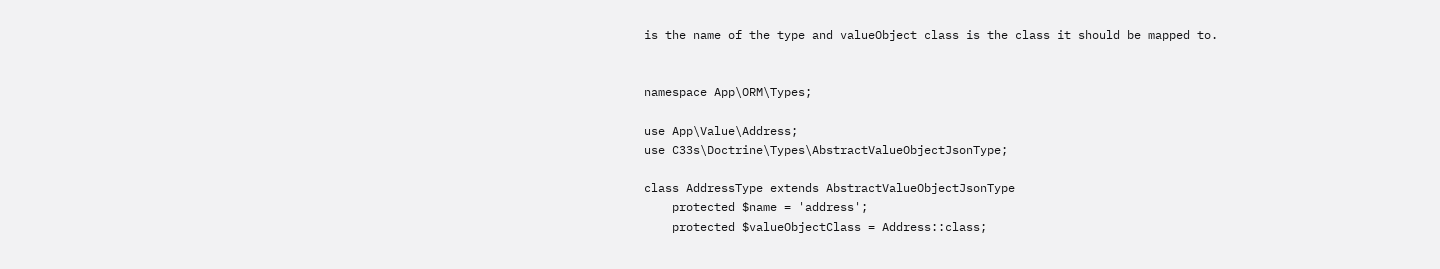is the name of the type and valueObject class is the class it should be mapped to.


namespace App\ORM\Types;

use App\Value\Address;
use C33s\Doctrine\Types\AbstractValueObjectJsonType;

class AddressType extends AbstractValueObjectJsonType
    protected $name = 'address';
    protected $valueObjectClass = Address::class;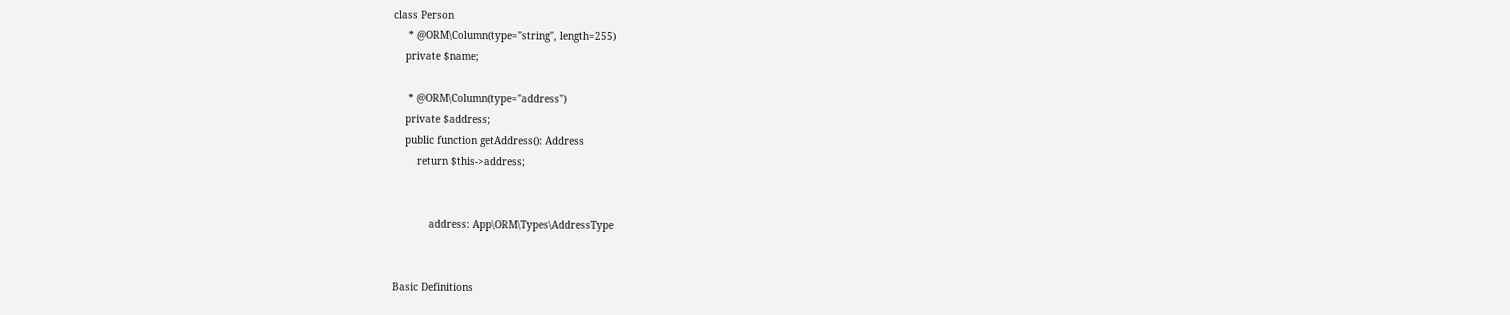class Person
     * @ORM\Column(type="string", length=255)
    private $name;

     * @ORM\Column(type="address")
    private $address;
    public function getAddress(): Address
        return $this->address;


            address: App\ORM\Types\AddressType


Basic Definitions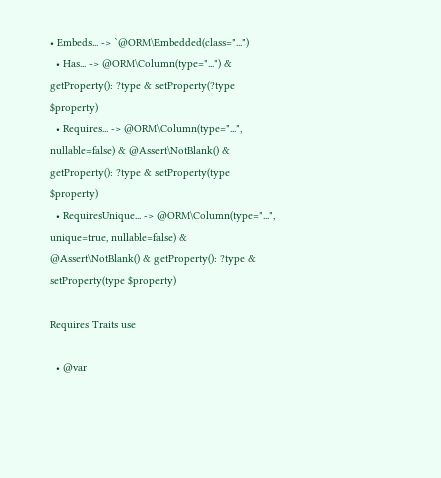• Embeds... -> `@ORM\Embedded(class="...")
  • Has... -> @ORM\Column(type="...") & getProperty(): ?type & setProperty(?type $property)
  • Requires... -> @ORM\Column(type="...", nullable=false) & @Assert\NotBlank() & getProperty(): ?type & setProperty(type $property)
  • RequiresUnique... -> @ORM\Column(type="...", unique=true, nullable=false) & @Assert\NotBlank() & getProperty(): ?type & setProperty(type $property)

Requires Traits use

  • @var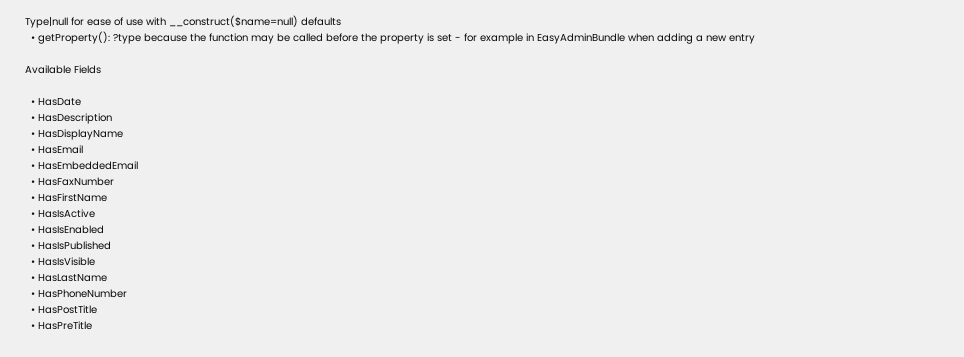Type|null for ease of use with __construct($name=null) defaults
  • getProperty(): ?type because the function may be called before the property is set - for example in EasyAdminBundle when adding a new entry

Available Fields

  • HasDate
  • HasDescription
  • HasDisplayName
  • HasEmail
  • HasEmbeddedEmail
  • HasFaxNumber
  • HasFirstName
  • HasIsActive
  • HasIsEnabled
  • HasIsPublished
  • HasIsVisible
  • HasLastName
  • HasPhoneNumber
  • HasPostTitle
  • HasPreTitle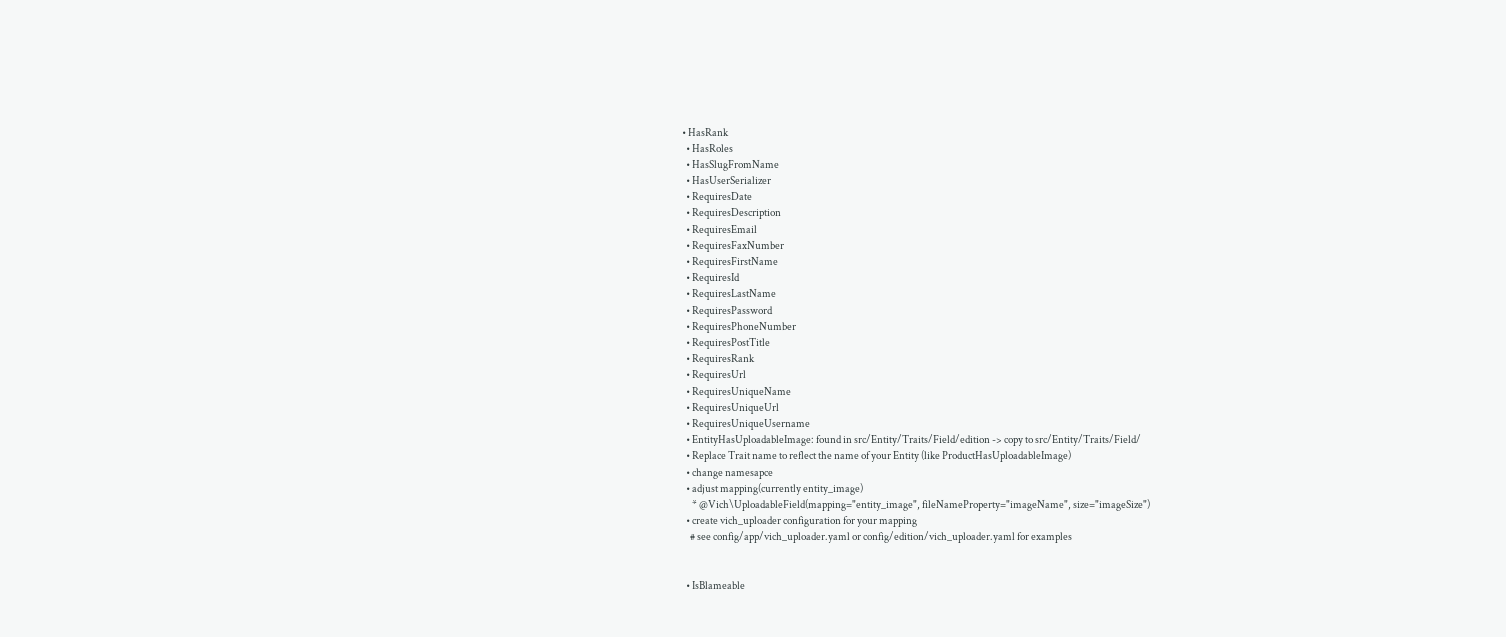• HasRank
  • HasRoles
  • HasSlugFromName
  • HasUserSerializer
  • RequiresDate
  • RequiresDescription
  • RequiresEmail
  • RequiresFaxNumber
  • RequiresFirstName
  • RequiresId
  • RequiresLastName
  • RequiresPassword
  • RequiresPhoneNumber
  • RequiresPostTitle
  • RequiresRank
  • RequiresUrl
  • RequiresUniqueName
  • RequiresUniqueUrl
  • RequiresUniqueUsername
  • EntityHasUploadableImage: found in src/Entity/Traits/Field/edition -> copy to src/Entity/Traits/Field/
  • Replace Trait name to reflect the name of your Entity (like ProductHasUploadableImage)
  • change namesapce
  • adjust mapping(currently entity_image)
     * @Vich\UploadableField(mapping="entity_image", fileNameProperty="imageName", size="imageSize")
  • create vich_uploader configuration for your mapping
    # see config/app/vich_uploader.yaml or config/edition/vich_uploader.yaml for examples


  • IsBlameable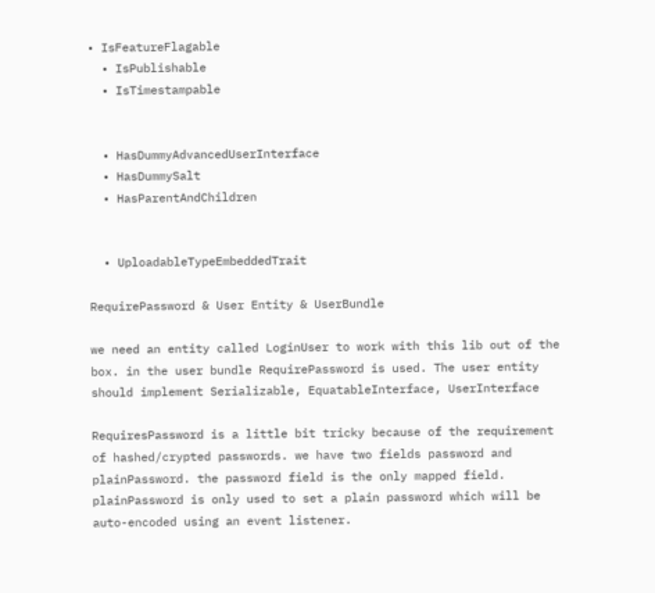• IsFeatureFlagable
  • IsPublishable
  • IsTimestampable


  • HasDummyAdvancedUserInterface
  • HasDummySalt
  • HasParentAndChildren


  • UploadableTypeEmbeddedTrait

RequirePassword & User Entity & UserBundle

we need an entity called LoginUser to work with this lib out of the box. in the user bundle RequirePassword is used. The user entity should implement Serializable, EquatableInterface, UserInterface

RequiresPassword is a little bit tricky because of the requirement of hashed/crypted passwords. we have two fields password and plainPassword. the password field is the only mapped field. plainPassword is only used to set a plain password which will be auto-encoded using an event listener.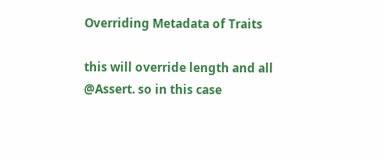Overriding Metadata of Traits

this will override length and all @Assert. so in this case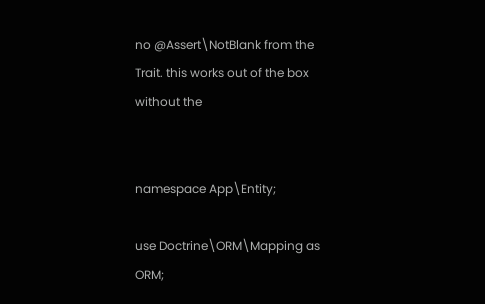no @Assert\NotBlank from the Trait. this works out of the box without the


namespace App\Entity;

use Doctrine\ORM\Mapping as ORM;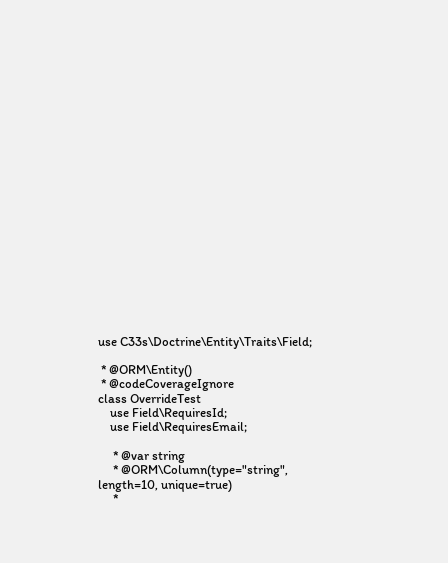use C33s\Doctrine\Entity\Traits\Field;

 * @ORM\Entity()
 * @codeCoverageIgnore
class OverrideTest
    use Field\RequiresId;
    use Field\RequiresEmail;

     * @var string
     * @ORM\Column(type="string", length=10, unique=true)
     *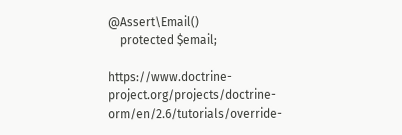@Assert\Email()
    protected $email;

https://www.doctrine-project.org/projects/doctrine-orm/en/2.6/tutorials/override-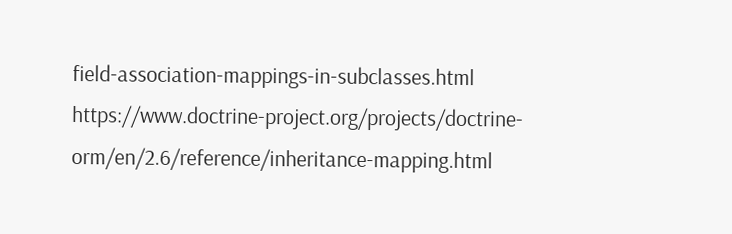field-association-mappings-in-subclasses.html https://www.doctrine-project.org/projects/doctrine-orm/en/2.6/reference/inheritance-mapping.html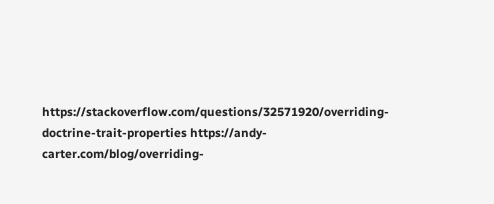https://stackoverflow.com/questions/32571920/overriding-doctrine-trait-properties https://andy-carter.com/blog/overriding-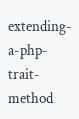extending-a-php-trait-method